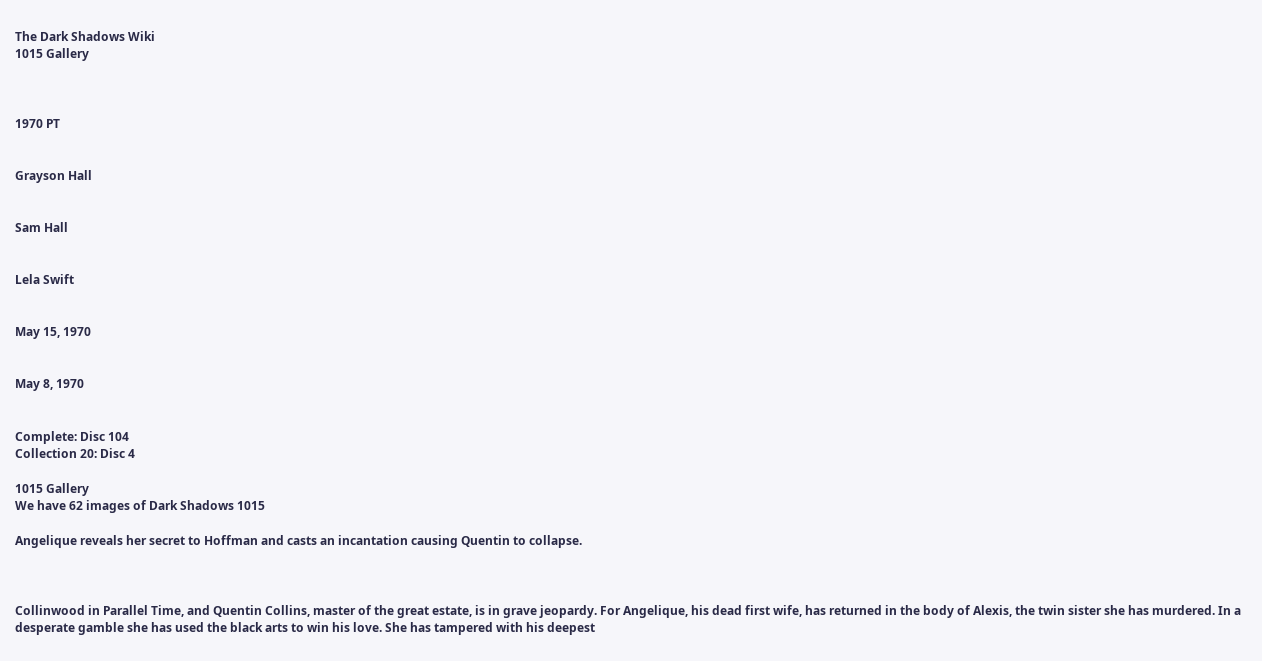The Dark Shadows Wiki
1015 Gallery



1970 PT


Grayson Hall


Sam Hall


Lela Swift


May 15, 1970


May 8, 1970


Complete: Disc 104
Collection 20: Disc 4

1015 Gallery
We have 62 images of Dark Shadows 1015

Angelique reveals her secret to Hoffman and casts an incantation causing Quentin to collapse.



Collinwood in Parallel Time, and Quentin Collins, master of the great estate, is in grave jeopardy. For Angelique, his dead first wife, has returned in the body of Alexis, the twin sister she has murdered. In a desperate gamble she has used the black arts to win his love. She has tampered with his deepest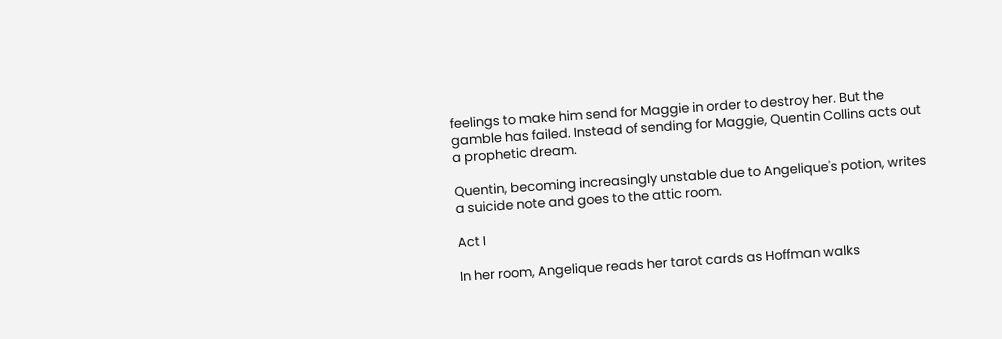feelings to make him send for Maggie in order to destroy her. But the gamble has failed. Instead of sending for Maggie, Quentin Collins acts out a prophetic dream.

Quentin, becoming increasingly unstable due to Angelique's potion, writes a suicide note and goes to the attic room.

Act I

In her room, Angelique reads her tarot cards as Hoffman walks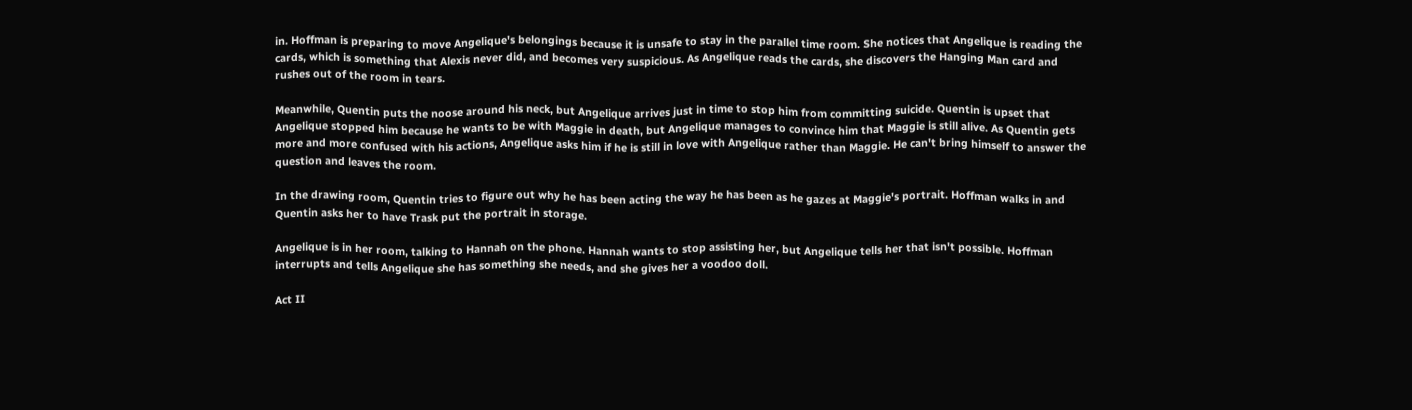in. Hoffman is preparing to move Angelique's belongings because it is unsafe to stay in the parallel time room. She notices that Angelique is reading the cards, which is something that Alexis never did, and becomes very suspicious. As Angelique reads the cards, she discovers the Hanging Man card and rushes out of the room in tears.

Meanwhile, Quentin puts the noose around his neck, but Angelique arrives just in time to stop him from committing suicide. Quentin is upset that Angelique stopped him because he wants to be with Maggie in death, but Angelique manages to convince him that Maggie is still alive. As Quentin gets more and more confused with his actions, Angelique asks him if he is still in love with Angelique rather than Maggie. He can't bring himself to answer the question and leaves the room.

In the drawing room, Quentin tries to figure out why he has been acting the way he has been as he gazes at Maggie's portrait. Hoffman walks in and Quentin asks her to have Trask put the portrait in storage.

Angelique is in her room, talking to Hannah on the phone. Hannah wants to stop assisting her, but Angelique tells her that isn't possible. Hoffman interrupts and tells Angelique she has something she needs, and she gives her a voodoo doll.

Act II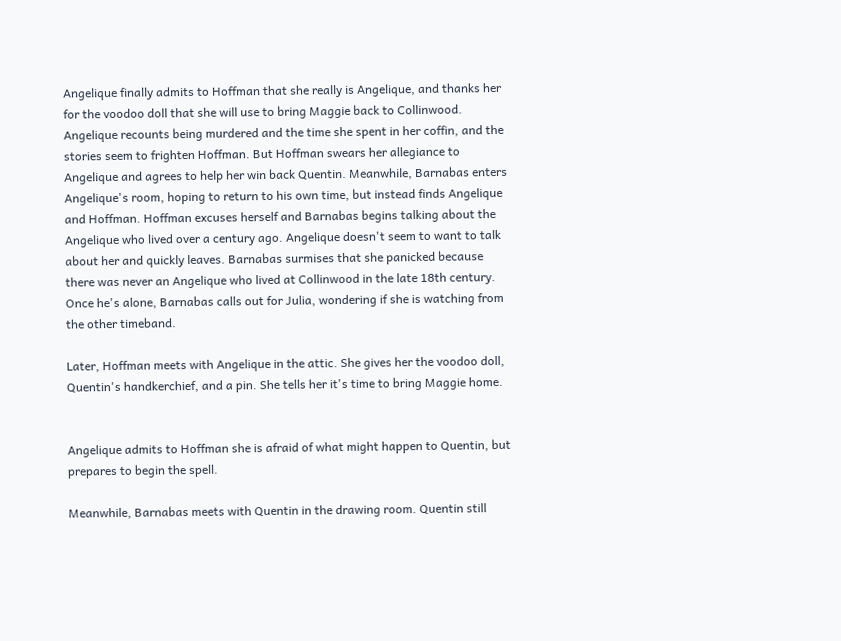Angelique finally admits to Hoffman that she really is Angelique, and thanks her for the voodoo doll that she will use to bring Maggie back to Collinwood. Angelique recounts being murdered and the time she spent in her coffin, and the stories seem to frighten Hoffman. But Hoffman swears her allegiance to Angelique and agrees to help her win back Quentin. Meanwhile, Barnabas enters Angelique's room, hoping to return to his own time, but instead finds Angelique and Hoffman. Hoffman excuses herself and Barnabas begins talking about the Angelique who lived over a century ago. Angelique doesn't seem to want to talk about her and quickly leaves. Barnabas surmises that she panicked because there was never an Angelique who lived at Collinwood in the late 18th century. Once he's alone, Barnabas calls out for Julia, wondering if she is watching from the other timeband.

Later, Hoffman meets with Angelique in the attic. She gives her the voodoo doll, Quentin's handkerchief, and a pin. She tells her it's time to bring Maggie home.


Angelique admits to Hoffman she is afraid of what might happen to Quentin, but prepares to begin the spell.

Meanwhile, Barnabas meets with Quentin in the drawing room. Quentin still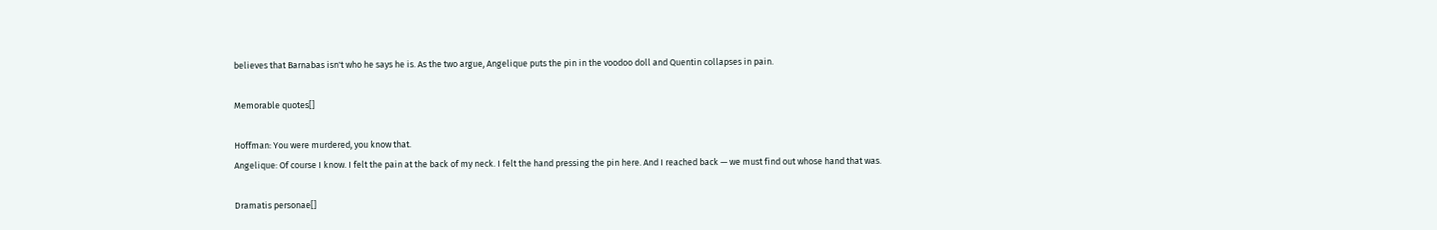believes that Barnabas isn't who he says he is. As the two argue, Angelique puts the pin in the voodoo doll and Quentin collapses in pain.

Memorable quotes[]

Hoffman: You were murdered, you know that.
Angelique: Of course I know. I felt the pain at the back of my neck. I felt the hand pressing the pin here. And I reached back — we must find out whose hand that was.

Dramatis personae[]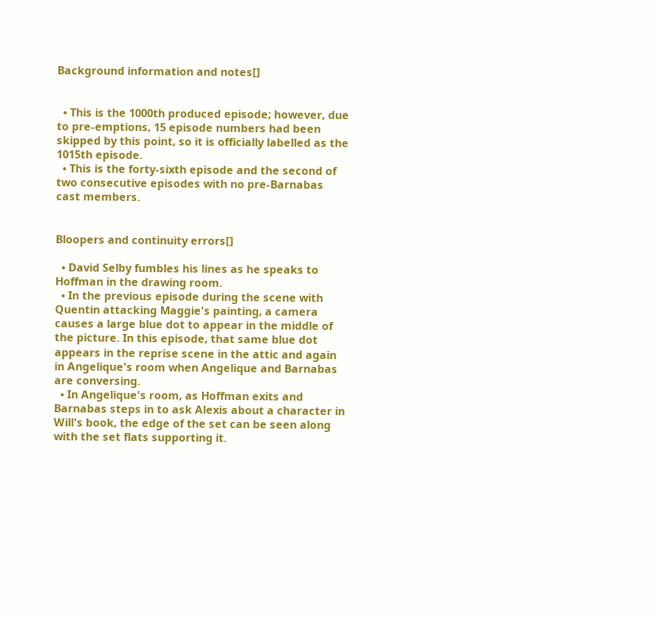Background information and notes[]


  • This is the 1000th produced episode; however, due to pre-emptions, 15 episode numbers had been skipped by this point, so it is officially labelled as the 1015th episode.
  • This is the forty-sixth episode and the second of two consecutive episodes with no pre-Barnabas cast members.


Bloopers and continuity errors[]

  • David Selby fumbles his lines as he speaks to Hoffman in the drawing room.
  • In the previous episode during the scene with Quentin attacking Maggie's painting, a camera causes a large blue dot to appear in the middle of the picture. In this episode, that same blue dot appears in the reprise scene in the attic and again in Angelique's room when Angelique and Barnabas are conversing.
  • In Angelique's room, as Hoffman exits and Barnabas steps in to ask Alexis about a character in Will's book, the edge of the set can be seen along with the set flats supporting it.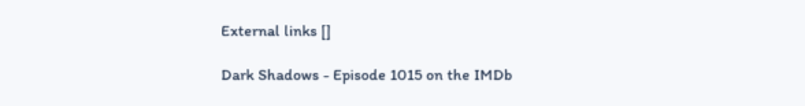External links []

Dark Shadows - Episode 1015 on the IMDb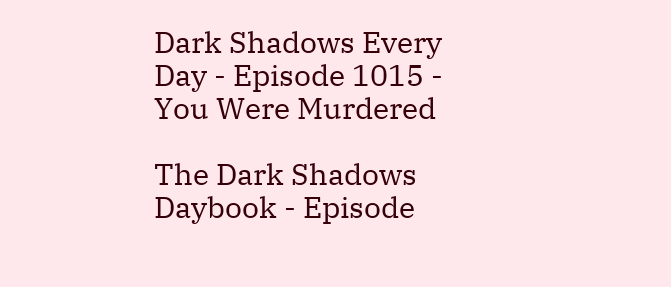Dark Shadows Every Day - Episode 1015 - You Were Murdered

The Dark Shadows Daybook - Episode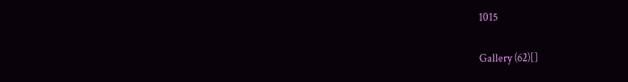1015

Gallery (62)[]